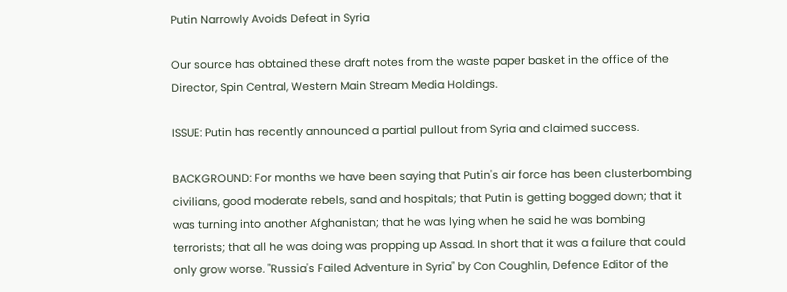Putin Narrowly Avoids Defeat in Syria

Our source has obtained these draft notes from the waste paper basket in the office of the Director, Spin Central, Western Main Stream Media Holdings.

ISSUE: Putin has recently announced a partial pullout from Syria and claimed success.

BACKGROUND: For months we have been saying that Putin's air force has been clusterbombing civilians, good moderate rebels, sand and hospitals; that Putin is getting bogged down; that it was turning into another Afghanistan; that he was lying when he said he was bombing terrorists; that all he was doing was propping up Assad. In short that it was a failure that could only grow worse. "Russia's Failed Adventure in Syria" by Con Coughlin, Defence Editor of the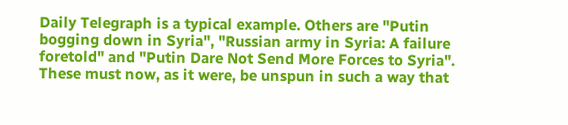Daily Telegraph is a typical example. Others are "Putin bogging down in Syria", "Russian army in Syria: A failure foretold" and "Putin Dare Not Send More Forces to Syria". These must now, as it were, be unspun in such a way that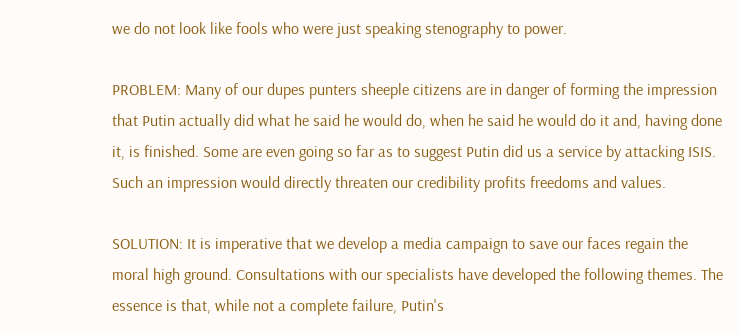we do not look like fools who were just speaking stenography to power.

PROBLEM: Many of our dupes punters sheeple citizens are in danger of forming the impression that Putin actually did what he said he would do, when he said he would do it and, having done it, is finished. Some are even going so far as to suggest Putin did us a service by attacking ISIS. Such an impression would directly threaten our credibility profits freedoms and values.

SOLUTION: It is imperative that we develop a media campaign to save our faces regain the moral high ground. Consultations with our specialists have developed the following themes. The essence is that, while not a complete failure, Putin's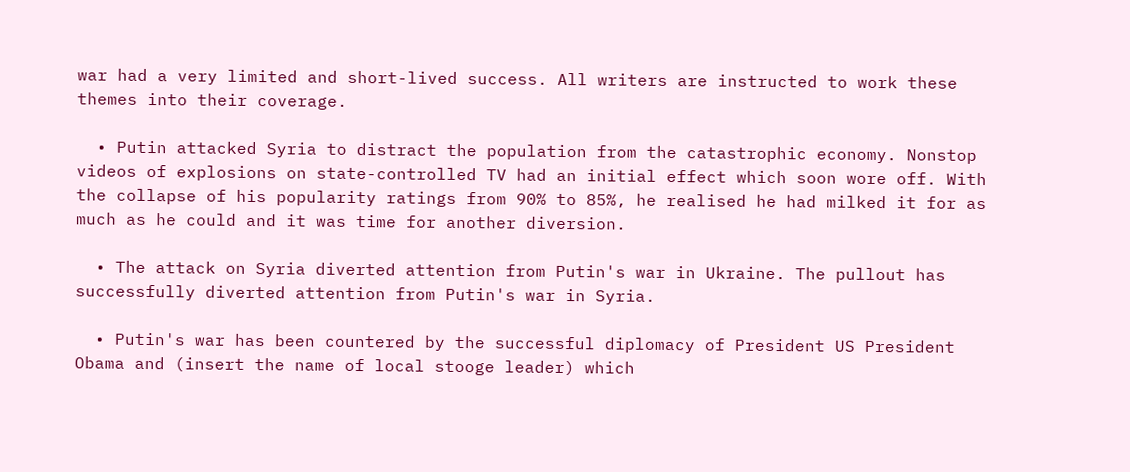war had a very limited and short-lived success. All writers are instructed to work these themes into their coverage.

  • Putin attacked Syria to distract the population from the catastrophic economy. Nonstop videos of explosions on state-controlled TV had an initial effect which soon wore off. With the collapse of his popularity ratings from 90% to 85%, he realised he had milked it for as much as he could and it was time for another diversion.

  • The attack on Syria diverted attention from Putin's war in Ukraine. The pullout has successfully diverted attention from Putin's war in Syria.

  • Putin's war has been countered by the successful diplomacy of President US President Obama and (insert the name of local stooge leader) which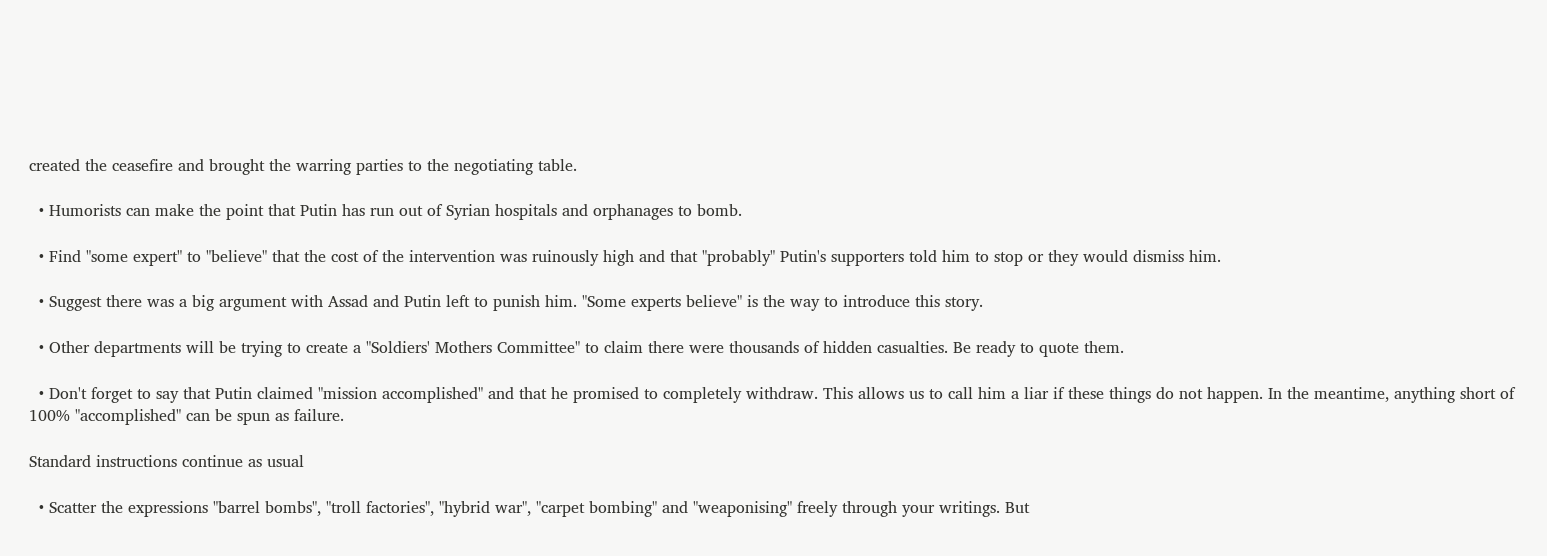created the ceasefire and brought the warring parties to the negotiating table.

  • Humorists can make the point that Putin has run out of Syrian hospitals and orphanages to bomb.

  • Find "some expert" to "believe" that the cost of the intervention was ruinously high and that "probably" Putin's supporters told him to stop or they would dismiss him.

  • Suggest there was a big argument with Assad and Putin left to punish him. "Some experts believe" is the way to introduce this story.

  • Other departments will be trying to create a "Soldiers' Mothers Committee" to claim there were thousands of hidden casualties. Be ready to quote them.

  • Don't forget to say that Putin claimed "mission accomplished" and that he promised to completely withdraw. This allows us to call him a liar if these things do not happen. In the meantime, anything short of 100% "accomplished" can be spun as failure.

Standard instructions continue as usual

  • Scatter the expressions "barrel bombs", "troll factories", "hybrid war", "carpet bombing" and "weaponising" freely through your writings. But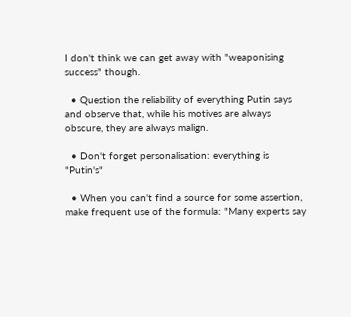I don't think we can get away with "weaponising success" though.

  • Question the reliability of everything Putin says and observe that, while his motives are always obscure, they are always malign.

  • Don't forget personalisation: everything is "Putin's"

  • When you can't find a source for some assertion, make frequent use of the formula: "Many experts say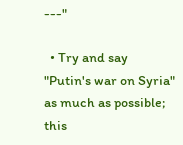---"

  • Try and say "Putin's war on Syria" as much as possible; this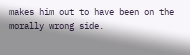makes him out to have been on the morally wrong side.